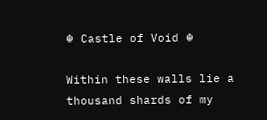☬ Castle of Void ☬

Within these walls lie a thousand shards of my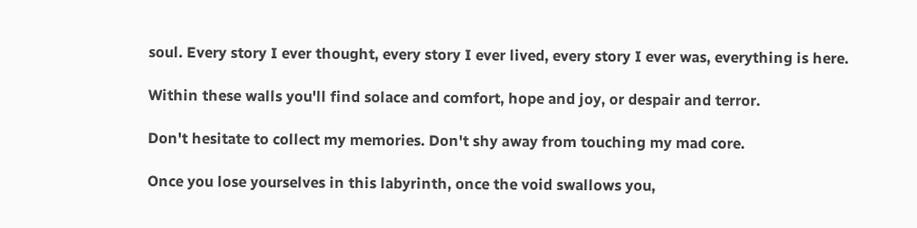soul. Every story I ever thought, every story I ever lived, every story I ever was, everything is here.

Within these walls you'll find solace and comfort, hope and joy, or despair and terror.

Don't hesitate to collect my memories. Don't shy away from touching my mad core.

Once you lose yourselves in this labyrinth, once the void swallows you,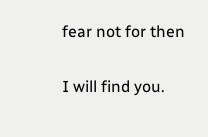fear not for then

I will find you.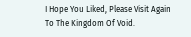I Hope You Liked, Please Visit Again To The Kingdom Of Void.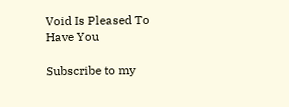Void Is Pleased To Have You

Subscribe to my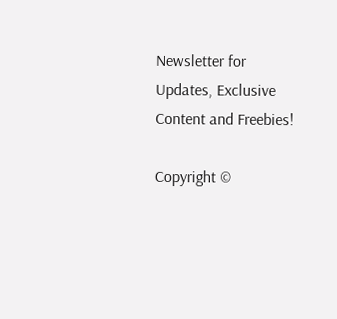Newsletter for Updates, Exclusive Content and Freebies!

Copyright ©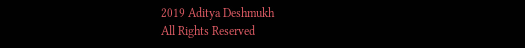2019 Aditya Deshmukh
All Rights Reserved